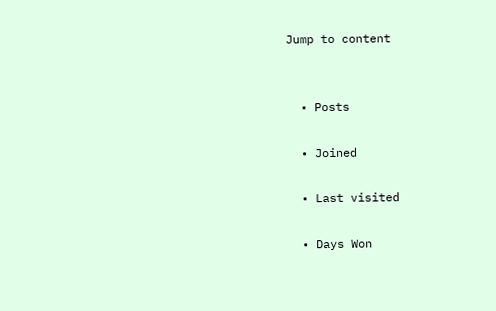Jump to content


  • Posts

  • Joined

  • Last visited

  • Days Won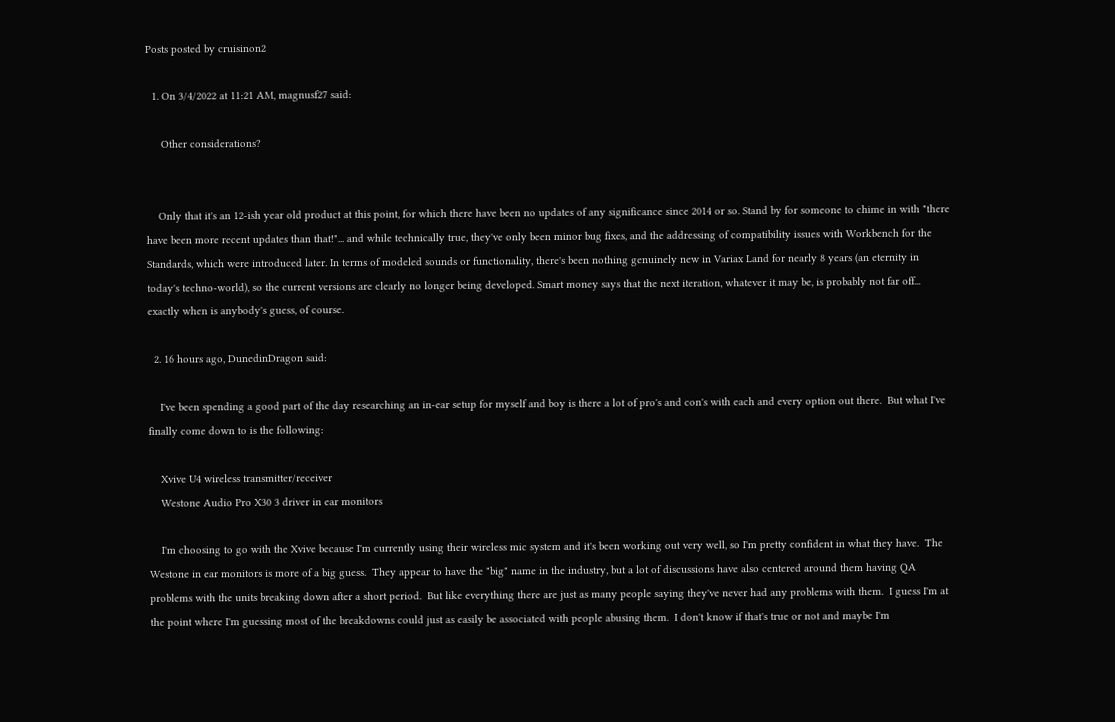Posts posted by cruisinon2

  1. On 3/4/2022 at 11:21 AM, magnusf27 said:

     Other considerations?


    Only that it's an 12-ish year old product at this point, for which there have been no updates of any significance since 2014 or so. Stand by for someone to chime in with "there have been more recent updates than that!"... and while technically true, they've only been minor bug fixes, and the addressing of compatibility issues with Workbench for the Standards, which were introduced later. In terms of modeled sounds or functionality, there's been nothing genuinely new in Variax Land for nearly 8 years (an eternity in today's techno-world), so the current versions are clearly no longer being developed. Smart money says that the next iteration, whatever it may be, is probably not far off... exactly when is anybody's guess, of course.

  2. 16 hours ago, DunedinDragon said:

    I've been spending a good part of the day researching an in-ear setup for myself and boy is there a lot of pro's and con's with each and every option out there.  But what I've finally come down to is the following:

    Xvive U4 wireless transmitter/receiver
    Westone Audio Pro X30 3 driver in ear monitors

    I'm choosing to go with the Xvive because I'm currently using their wireless mic system and it's been working out very well, so I'm pretty confident in what they have.  The Westone in ear monitors is more of a big guess.  They appear to have the "big" name in the industry, but a lot of discussions have also centered around them having QA problems with the units breaking down after a short period.  But like everything there are just as many people saying they've never had any problems with them.  I guess I'm at the point where I'm guessing most of the breakdowns could just as easily be associated with people abusing them.  I don't know if that's true or not and maybe I'm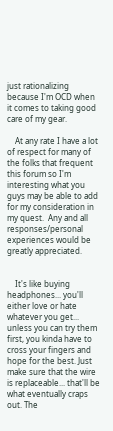just rationalizing because I'm OCD when it comes to taking good care of my gear.

    At any rate I have a lot of respect for many of the folks that frequent this forum so I'm interesting what you guys may be able to add for my consideration in my quest.  Any and all responses/personal experiences would be greatly appreciated.


    It's like buying headphones... you'll either love or hate whatever you get... unless you can try them first, you kinda have to cross your fingers and hope for the best. Just make sure that the wire is replaceable... that'll be what eventually craps out. The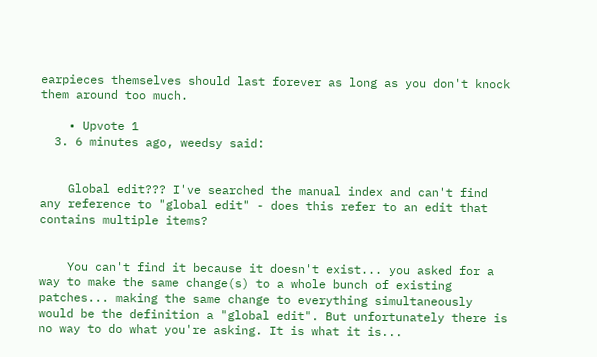earpieces themselves should last forever as long as you don't knock them around too much.

    • Upvote 1
  3. 6 minutes ago, weedsy said:


    Global edit??? I've searched the manual index and can't find any reference to "global edit" - does this refer to an edit that contains multiple items?


    You can't find it because it doesn't exist... you asked for a way to make the same change(s) to a whole bunch of existing patches... making the same change to everything simultaneously would be the definition a "global edit". But unfortunately there is no way to do what you're asking. It is what it is...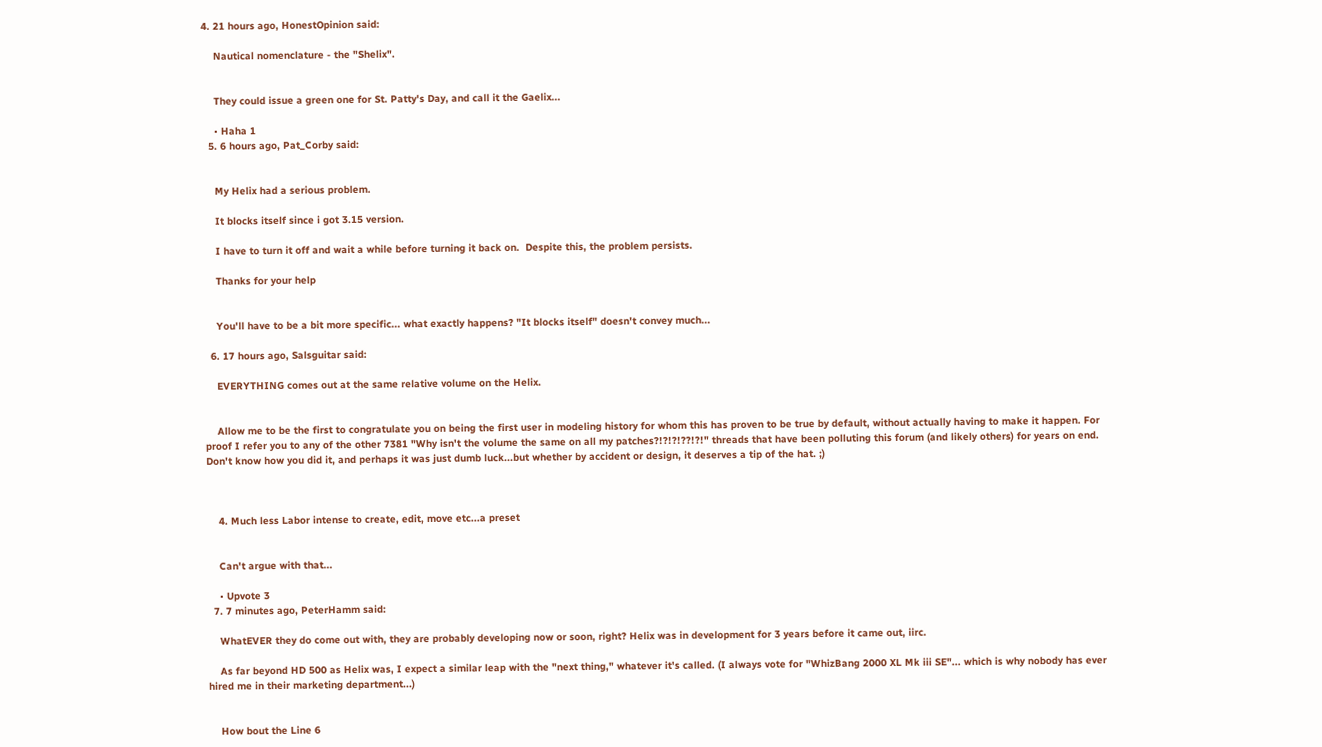4. 21 hours ago, HonestOpinion said:

    Nautical nomenclature - the "Shelix".


    They could issue a green one for St. Patty's Day, and call it the Gaelix...

    • Haha 1
  5. 6 hours ago, Pat_Corby said:


    My Helix had a serious problem.

    It blocks itself since i got 3.15 version.

    I have to turn it off and wait a while before turning it back on.  Despite this, the problem persists.

    Thanks for your help


    You'll have to be a bit more specific... what exactly happens? "It blocks itself" doesn't convey much...

  6. 17 hours ago, Salsguitar said:

    EVERYTHING comes out at the same relative volume on the Helix.


    Allow me to be the first to congratulate you on being the first user in modeling history for whom this has proven to be true by default, without actually having to make it happen. For proof I refer you to any of the other 7381 "Why isn't the volume the same on all my patches?!?!?!??!?!" threads that have been polluting this forum (and likely others) for years on end. Don't know how you did it, and perhaps it was just dumb luck...but whether by accident or design, it deserves a tip of the hat. ;)



    4. Much less Labor intense to create, edit, move etc...a preset


    Can't argue with that...

    • Upvote 3
  7. 7 minutes ago, PeterHamm said:

    WhatEVER they do come out with, they are probably developing now or soon, right? Helix was in development for 3 years before it came out, iirc.

    As far beyond HD 500 as Helix was, I expect a similar leap with the "next thing," whatever it's called. (I always vote for "WhizBang 2000 XL Mk iii SE"... which is why nobody has ever hired me in their marketing department...)


    How bout the Line 6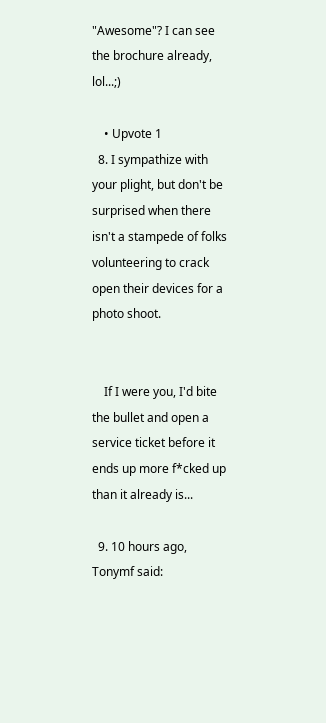"Awesome"? I can see the brochure already, lol...;)

    • Upvote 1
  8. I sympathize with your plight, but don't be surprised when there isn't a stampede of folks volunteering to crack open their devices for a photo shoot.


    If I were you, I'd bite the bullet and open a service ticket before it ends up more f*cked up than it already is...

  9. 10 hours ago, Tonymf said: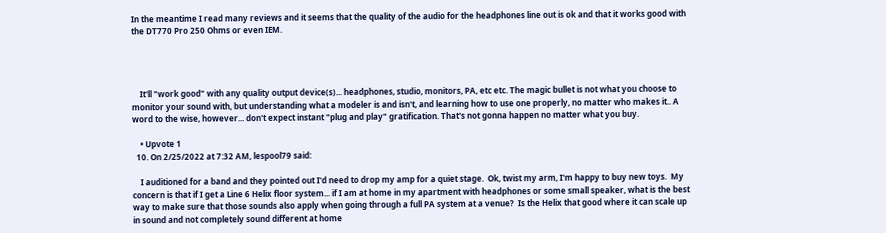In the meantime I read many reviews and it seems that the quality of the audio for the headphones line out is ok and that it works good with the DT770 Pro 250 Ohms or even IEM.




    It'll "work good" with any quality output device(s)... headphones, studio, monitors, PA, etc etc. The magic bullet is not what you choose to monitor your sound with, but understanding what a modeler is and isn't, and learning how to use one properly, no matter who makes it.. A word to the wise, however... don't expect instant "plug and play" gratification. That's not gonna happen no matter what you buy.

    • Upvote 1
  10. On 2/25/2022 at 7:32 AM, lespool79 said:

    I auditioned for a band and they pointed out I'd need to drop my amp for a quiet stage.  Ok, twist my arm, I'm happy to buy new toys.  My concern is that if I get a Line 6 Helix floor system... if I am at home in my apartment with headphones or some small speaker, what is the best way to make sure that those sounds also apply when going through a full PA system at a venue?  Is the Helix that good where it can scale up in sound and not completely sound different at home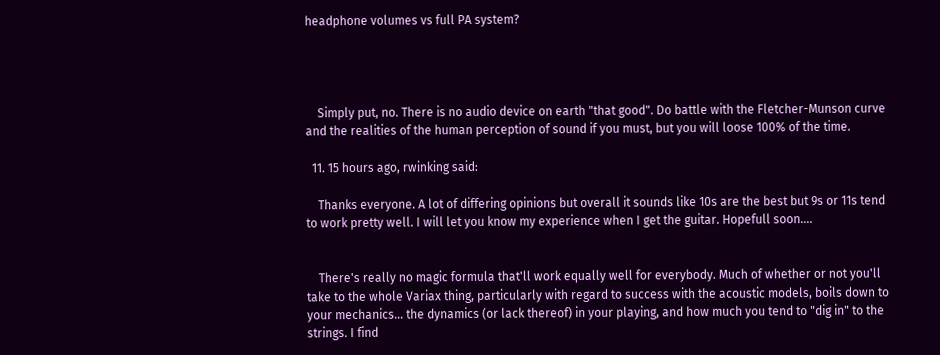headphone volumes vs full PA system?




    Simply put, no. There is no audio device on earth "that good". Do battle with the Fletcher-Munson curve and the realities of the human perception of sound if you must, but you will loose 100% of the time.

  11. 15 hours ago, rwinking said:

    Thanks everyone. A lot of differing opinions but overall it sounds like 10s are the best but 9s or 11s tend to work pretty well. I will let you know my experience when I get the guitar. Hopefull soon....


    There's really no magic formula that'll work equally well for everybody. Much of whether or not you'll take to the whole Variax thing, particularly with regard to success with the acoustic models, boils down to your mechanics... the dynamics (or lack thereof) in your playing, and how much you tend to "dig in" to the strings. I find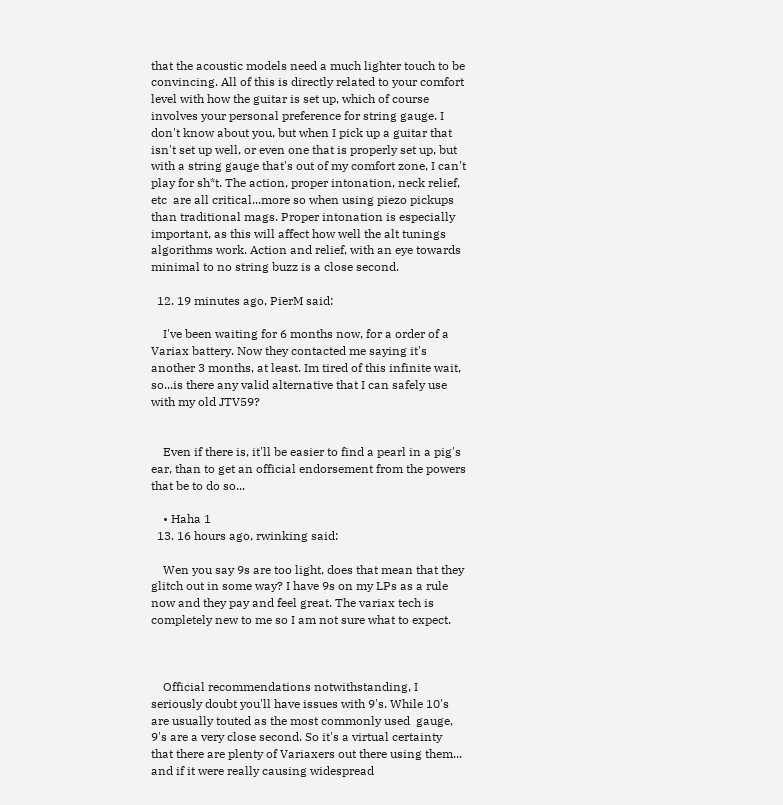that the acoustic models need a much lighter touch to be convincing. All of this is directly related to your comfort level with how the guitar is set up, which of course involves your personal preference for string gauge. I don't know about you, but when I pick up a guitar that isn't set up well, or even one that is properly set up, but with a string gauge that's out of my comfort zone, I can't play for sh*t. The action, proper intonation, neck relief, etc  are all critical...more so when using piezo pickups than traditional mags. Proper intonation is especially important, as this will affect how well the alt tunings algorithms work. Action and relief, with an eye towards minimal to no string buzz is a close second.

  12. 19 minutes ago, PierM said:

    I've been waiting for 6 months now, for a order of a Variax battery. Now they contacted me saying it's another 3 months, at least. Im tired of this infinite wait, so...is there any valid alternative that I can safely use with my old JTV59?


    Even if there is, it'll be easier to find a pearl in a pig's ear, than to get an official endorsement from the powers that be to do so...

    • Haha 1
  13. 16 hours ago, rwinking said:

    Wen you say 9s are too light, does that mean that they glitch out in some way? I have 9s on my LPs as a rule now and they pay and feel great. The variax tech is completely new to me so I am not sure what to expect.



    Official recommendations notwithstanding, I seriously doubt you'll have issues with 9's. While 10's are usually touted as the most commonly used  gauge, 9's are a very close second. So it's a virtual certainty that there are plenty of Variaxers out there using them... and if it were really causing widespread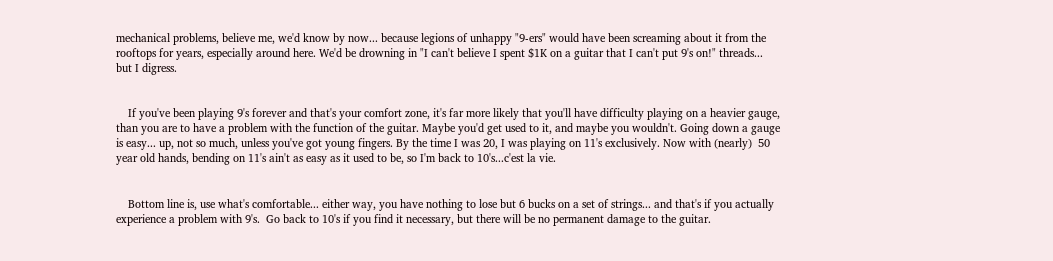mechanical problems, believe me, we'd know by now... because legions of unhappy "9-ers" would have been screaming about it from the rooftops for years, especially around here. We'd be drowning in "I can't believe I spent $1K on a guitar that I can't put 9's on!" threads... but I digress.


    If you've been playing 9's forever and that's your comfort zone, it's far more likely that you'll have difficulty playing on a heavier gauge, than you are to have a problem with the function of the guitar. Maybe you'd get used to it, and maybe you wouldn't. Going down a gauge is easy... up, not so much, unless you've got young fingers. By the time I was 20, I was playing on 11's exclusively. Now with (nearly)  50 year old hands, bending on 11's ain't as easy as it used to be, so I'm back to 10's...c'est la vie.


    Bottom line is, use what's comfortable... either way, you have nothing to lose but 6 bucks on a set of strings... and that's if you actually experience a problem with 9's.  Go back to 10's if you find it necessary, but there will be no permanent damage to the guitar.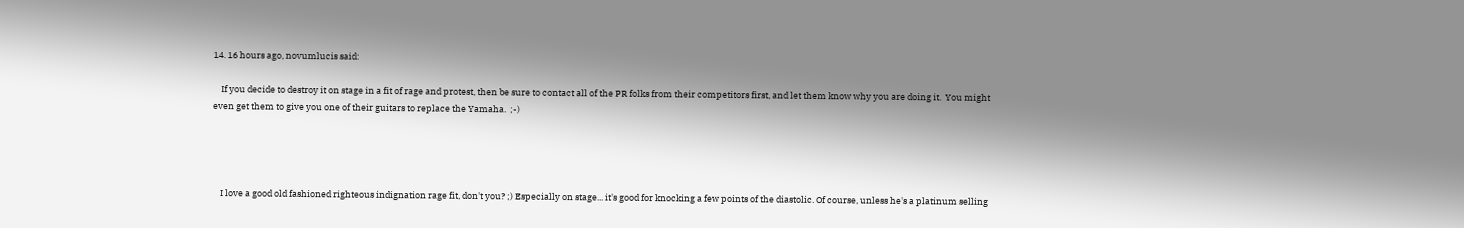14. 16 hours ago, novumlucis said:

    If you decide to destroy it on stage in a fit of rage and protest, then be sure to contact all of the PR folks from their competitors first, and let them know why you are doing it.  You might even get them to give you one of their guitars to replace the Yamaha.  ;-)




    I love a good old fashioned righteous indignation rage fit, don't you? ;) Especially on stage... it's good for knocking a few points of the diastolic. Of course, unless he's a platinum selling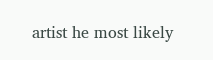artist he most likely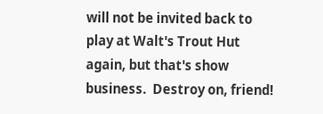will not be invited back to play at Walt's Trout Hut again, but that's show business.  Destroy on, friend!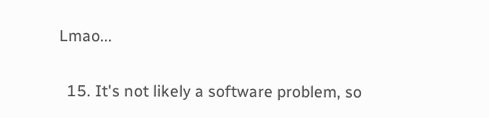Lmao...

  15. It's not likely a software problem, so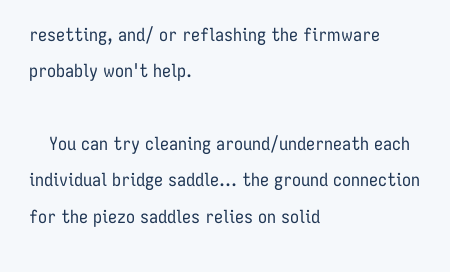resetting, and/ or reflashing the firmware probably won't help.

    You can try cleaning around/underneath each individual bridge saddle... the ground connection for the piezo saddles relies on solid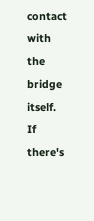contact with the bridge itself. If there's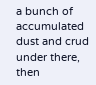a bunch of accumulated dust and crud under there, then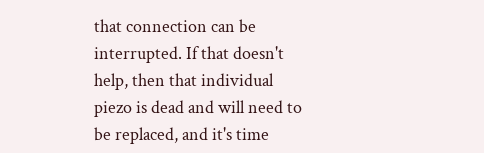that connection can be interrupted. If that doesn't help, then that individual piezo is dead and will need to be replaced, and it's time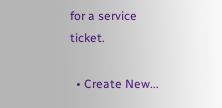for a service ticket.

  • Create New...